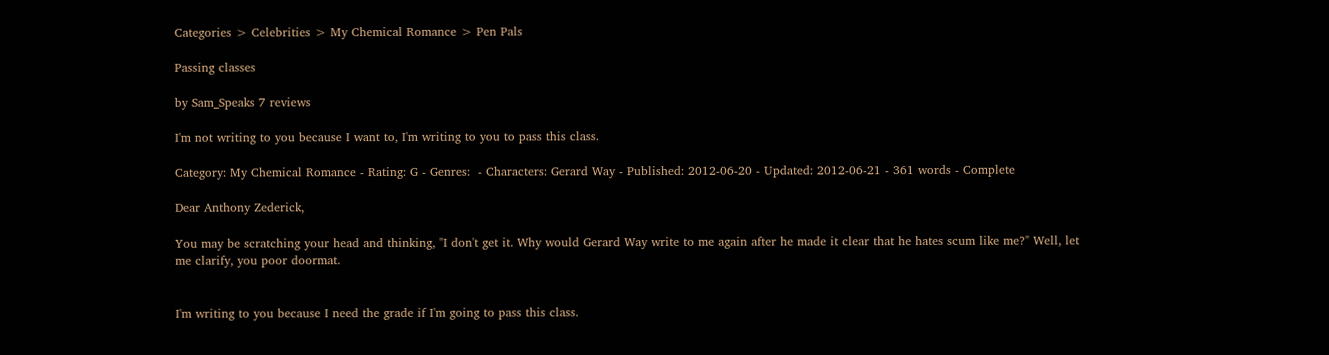Categories > Celebrities > My Chemical Romance > Pen Pals

Passing classes

by Sam_Speaks 7 reviews

I'm not writing to you because I want to, I'm writing to you to pass this class.

Category: My Chemical Romance - Rating: G - Genres:  - Characters: Gerard Way - Published: 2012-06-20 - Updated: 2012-06-21 - 361 words - Complete

Dear Anthony Zederick,

You may be scratching your head and thinking, "I don't get it. Why would Gerard Way write to me again after he made it clear that he hates scum like me?" Well, let me clarify, you poor doormat.


I'm writing to you because I need the grade if I'm going to pass this class.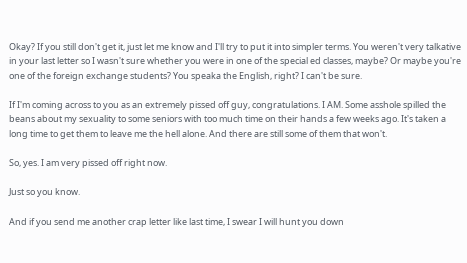Okay? If you still don't get it, just let me know and I'll try to put it into simpler terms. You weren't very talkative in your last letter so I wasn't sure whether you were in one of the special ed classes, maybe? Or maybe you're one of the foreign exchange students? You speaka the English, right? I can't be sure.

If I'm coming across to you as an extremely pissed off guy, congratulations. I AM. Some asshole spilled the beans about my sexuality to some seniors with too much time on their hands a few weeks ago. It's taken a long time to get them to leave me the hell alone. And there are still some of them that won't.

So, yes. I am very pissed off right now.

Just so you know.

And if you send me another crap letter like last time, I swear I will hunt you down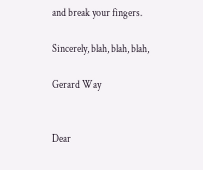and break your fingers.

Sincerely, blah, blah, blah,

Gerard Way


Dear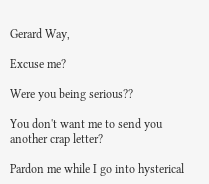Gerard Way,

Excuse me?

Were you being serious??

You don't want me to send you another crap letter?

Pardon me while I go into hysterical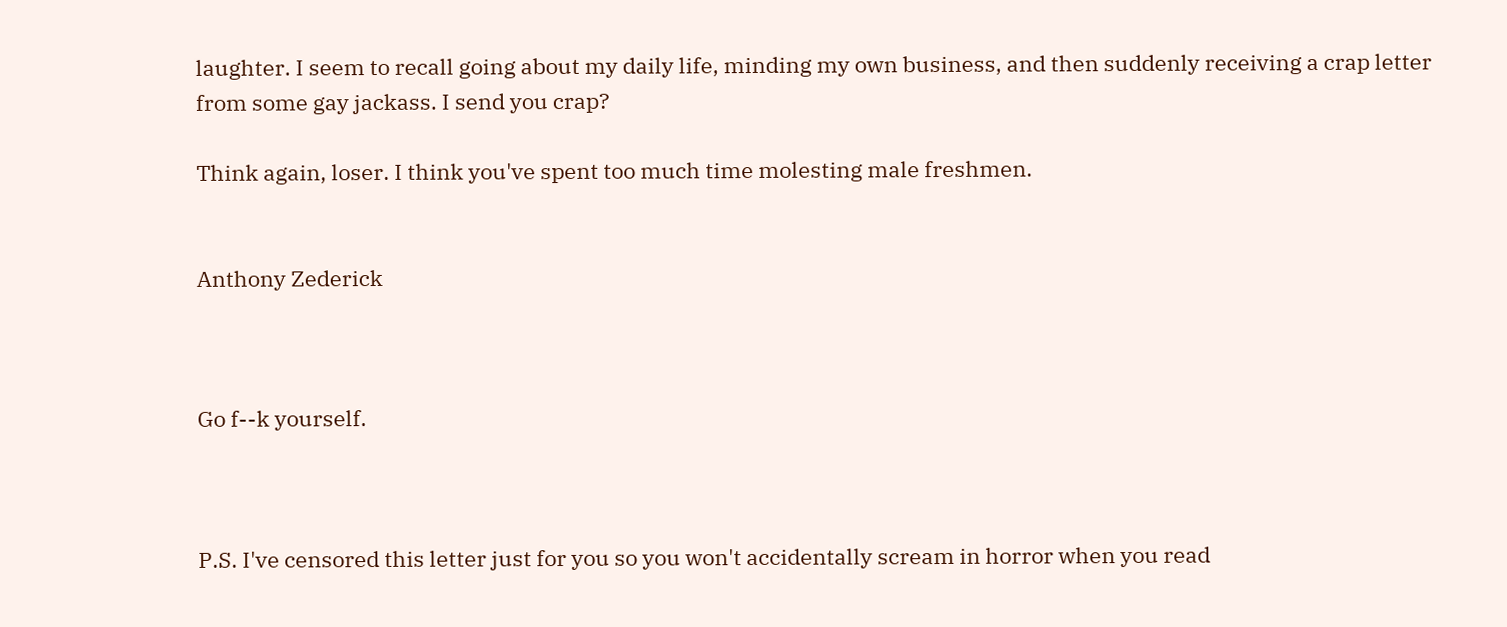laughter. I seem to recall going about my daily life, minding my own business, and then suddenly receiving a crap letter from some gay jackass. I send you crap?

Think again, loser. I think you've spent too much time molesting male freshmen.


Anthony Zederick



Go f--k yourself.



P.S. I've censored this letter just for you so you won't accidentally scream in horror when you read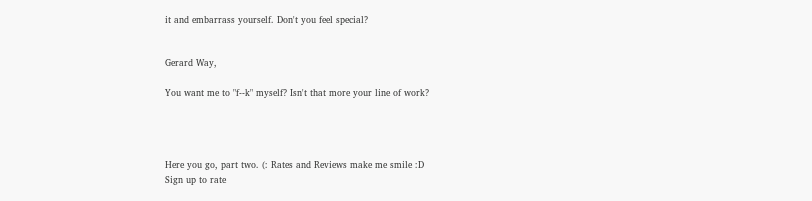it and embarrass yourself. Don't you feel special?


Gerard Way,

You want me to "f--k" myself? Isn't that more your line of work?




Here you go, part two. (: Rates and Reviews make me smile :D
Sign up to rate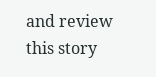and review this story